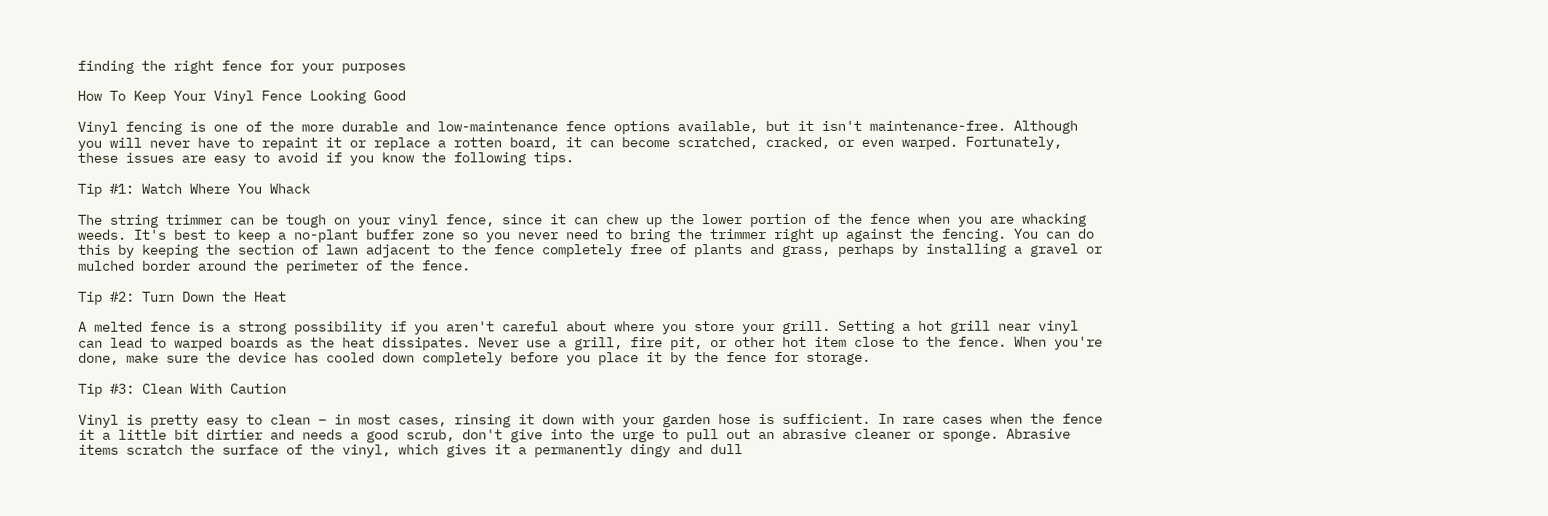finding the right fence for your purposes

How To Keep Your Vinyl Fence Looking Good

Vinyl fencing is one of the more durable and low-maintenance fence options available, but it isn't maintenance-free. Although you will never have to repaint it or replace a rotten board, it can become scratched, cracked, or even warped. Fortunately, these issues are easy to avoid if you know the following tips.

Tip #1: Watch Where You Whack

The string trimmer can be tough on your vinyl fence, since it can chew up the lower portion of the fence when you are whacking weeds. It's best to keep a no-plant buffer zone so you never need to bring the trimmer right up against the fencing. You can do this by keeping the section of lawn adjacent to the fence completely free of plants and grass, perhaps by installing a gravel or mulched border around the perimeter of the fence.

Tip #2: Turn Down the Heat

A melted fence is a strong possibility if you aren't careful about where you store your grill. Setting a hot grill near vinyl can lead to warped boards as the heat dissipates. Never use a grill, fire pit, or other hot item close to the fence. When you're done, make sure the device has cooled down completely before you place it by the fence for storage.

Tip #3: Clean With Caution

Vinyl is pretty easy to clean – in most cases, rinsing it down with your garden hose is sufficient. In rare cases when the fence it a little bit dirtier and needs a good scrub, don't give into the urge to pull out an abrasive cleaner or sponge. Abrasive items scratch the surface of the vinyl, which gives it a permanently dingy and dull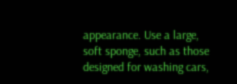appearance. Use a large, soft sponge, such as those designed for washing cars,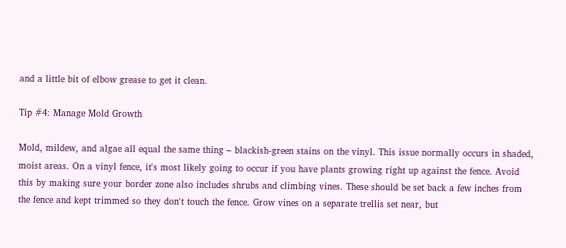and a little bit of elbow grease to get it clean.

Tip #4: Manage Mold Growth

Mold, mildew, and algae all equal the same thing – blackish-green stains on the vinyl. This issue normally occurs in shaded, moist areas. On a vinyl fence, it's most likely going to occur if you have plants growing right up against the fence. Avoid this by making sure your border zone also includes shrubs and climbing vines. These should be set back a few inches from the fence and kept trimmed so they don't touch the fence. Grow vines on a separate trellis set near, but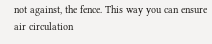not against, the fence. This way you can ensure air circulation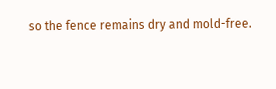so the fence remains dry and mold-free.